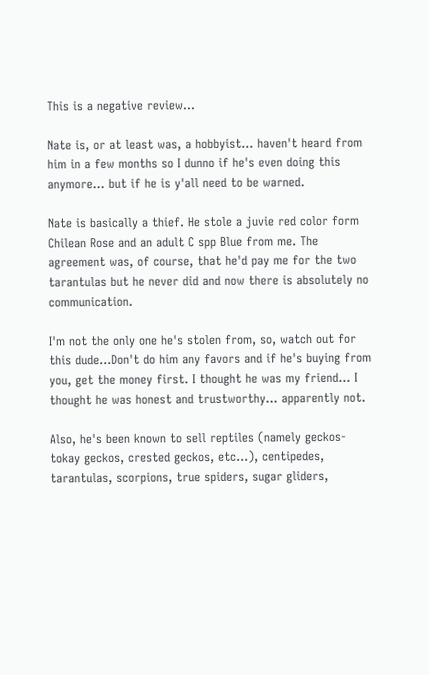This is a negative review...

Nate is, or at least was, a hobbyist... haven't heard from him in a few months so I dunno if he's even doing this anymore... but if he is y'all need to be warned.

Nate is basically a thief. He stole a juvie red color form Chilean Rose and an adult C spp Blue from me. The agreement was, of course, that he'd pay me for the two tarantulas but he never did and now there is absolutely no communication.

I'm not the only one he's stolen from, so, watch out for this dude...Don't do him any favors and if he's buying from you, get the money first. I thought he was my friend... I thought he was honest and trustworthy... apparently not.

Also, he's been known to sell reptiles (namely geckos- tokay geckos, crested geckos, etc...), centipedes, tarantulas, scorpions, true spiders, sugar gliders,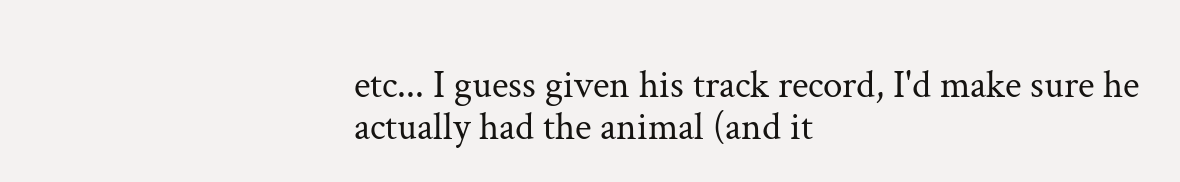etc... I guess given his track record, I'd make sure he actually had the animal (and it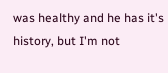was healthy and he has it's history, but I'm not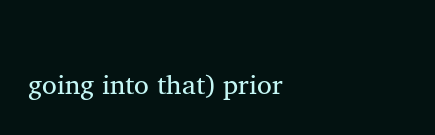going into that) prior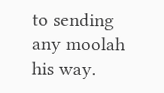to sending any moolah his way.